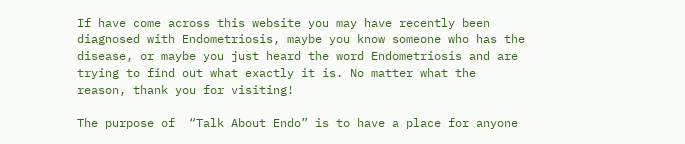If have come across this website you may have recently been diagnosed with Endometriosis, maybe you know someone who has the disease, or maybe you just heard the word Endometriosis and are trying to find out what exactly it is. No matter what the reason, thank you for visiting!

The purpose of  “Talk About Endo” is to have a place for anyone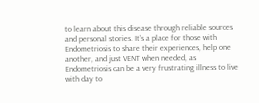to learn about this disease through reliable sources and personal stories. It’s a place for those with Endometriosis to share their experiences, help one another, and just VENT when needed, as Endometriosis can be a very frustrating illness to live with day to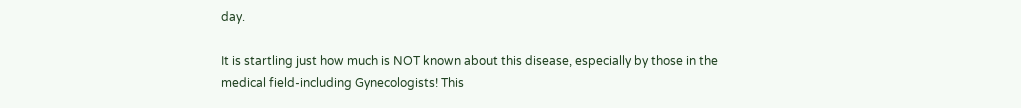day.

It is startling just how much is NOT known about this disease, especially by those in the medical field-including Gynecologists! This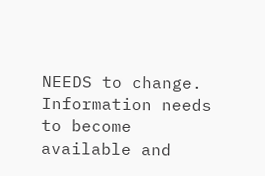NEEDS to change. Information needs to become available and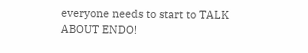everyone needs to start to TALK ABOUT ENDO!